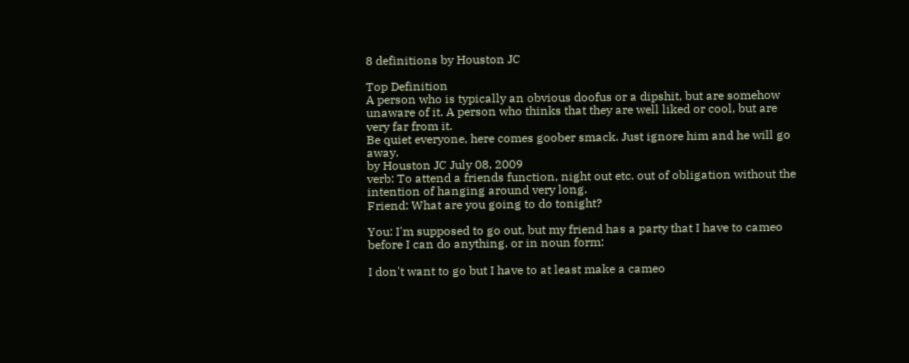8 definitions by Houston JC

Top Definition
A person who is typically an obvious doofus or a dipshit, but are somehow unaware of it. A person who thinks that they are well liked or cool, but are very far from it.
Be quiet everyone, here comes goober smack. Just ignore him and he will go away.
by Houston JC July 08, 2009
verb: To attend a friends function, night out etc. out of obligation without the intention of hanging around very long.
Friend: What are you going to do tonight?

You: I'm supposed to go out, but my friend has a party that I have to cameo before I can do anything. or in noun form:

I don't want to go but I have to at least make a cameo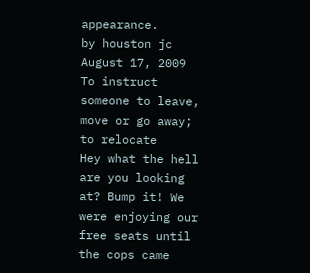appearance.
by houston jc August 17, 2009
To instruct someone to leave, move or go away; to relocate
Hey what the hell are you looking at? Bump it! We were enjoying our free seats until the cops came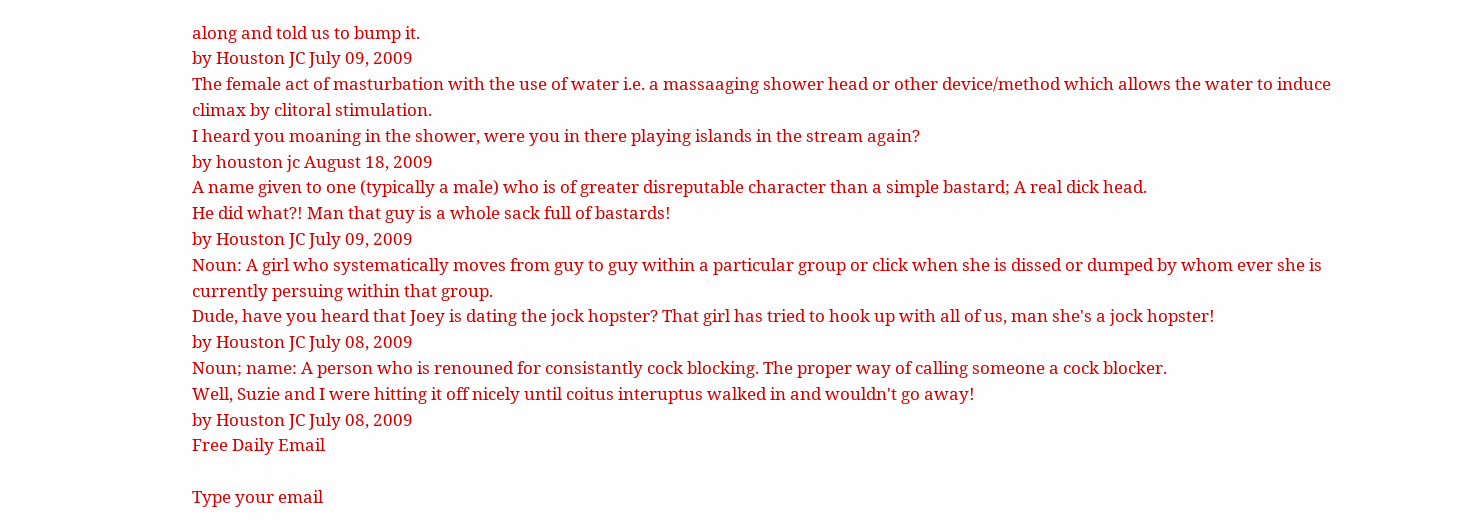along and told us to bump it.
by Houston JC July 09, 2009
The female act of masturbation with the use of water i.e. a massaaging shower head or other device/method which allows the water to induce climax by clitoral stimulation.
I heard you moaning in the shower, were you in there playing islands in the stream again?
by houston jc August 18, 2009
A name given to one (typically a male) who is of greater disreputable character than a simple bastard; A real dick head.
He did what?! Man that guy is a whole sack full of bastards!
by Houston JC July 09, 2009
Noun: A girl who systematically moves from guy to guy within a particular group or click when she is dissed or dumped by whom ever she is currently persuing within that group.
Dude, have you heard that Joey is dating the jock hopster? That girl has tried to hook up with all of us, man she's a jock hopster!
by Houston JC July 08, 2009
Noun; name: A person who is renouned for consistantly cock blocking. The proper way of calling someone a cock blocker.
Well, Suzie and I were hitting it off nicely until coitus interuptus walked in and wouldn't go away!
by Houston JC July 08, 2009
Free Daily Email

Type your email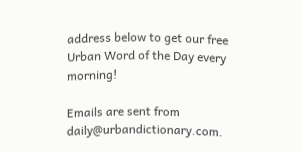address below to get our free Urban Word of the Day every morning!

Emails are sent from daily@urbandictionary.com.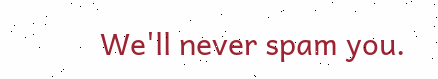We'll never spam you.